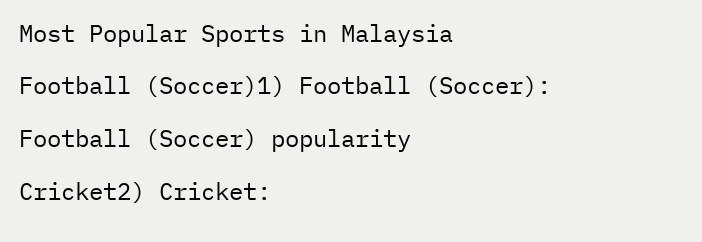Most Popular Sports in Malaysia

Football (Soccer)1) Football (Soccer):

Football (Soccer) popularity

Cricket2) Cricket: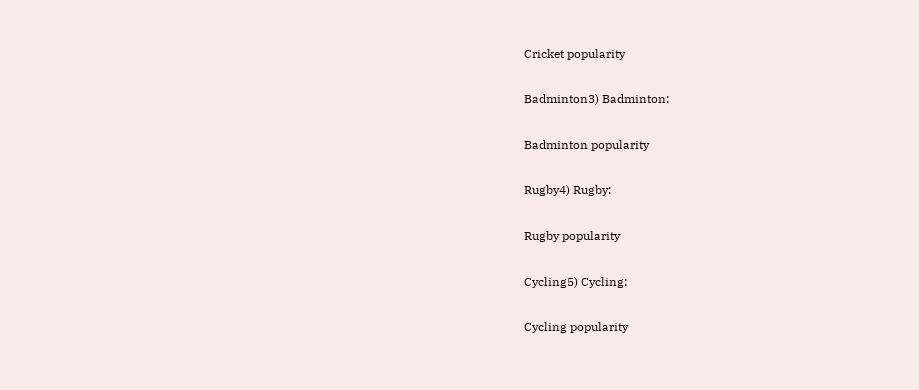Cricket popularity

Badminton3) Badminton:

Badminton popularity

Rugby4) Rugby:

Rugby popularity

Cycling5) Cycling:

Cycling popularity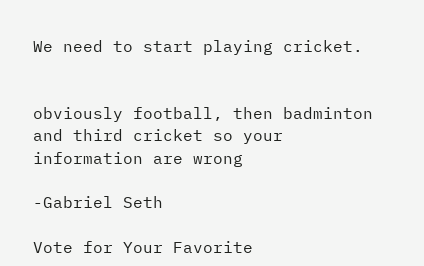We need to start playing cricket.


obviously football, then badminton and third cricket so your information are wrong

-Gabriel Seth

Vote for Your Favorite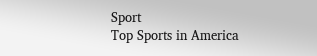Sport
Top Sports in America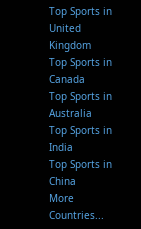Top Sports in United Kingdom
Top Sports in Canada
Top Sports in Australia
Top Sports in India
Top Sports in China
More Countries...